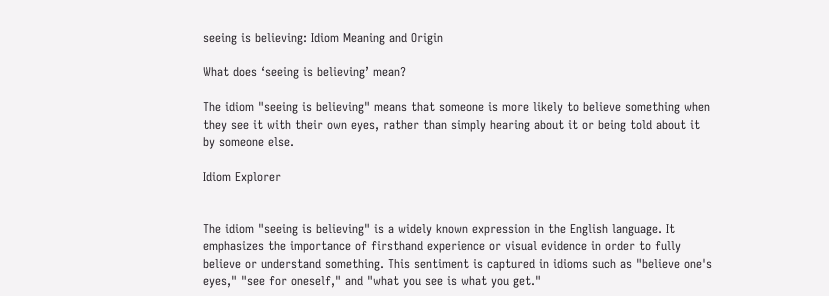seeing is believing: Idiom Meaning and Origin

What does ‘seeing is believing’ mean?

The idiom "seeing is believing" means that someone is more likely to believe something when they see it with their own eyes, rather than simply hearing about it or being told about it by someone else.

Idiom Explorer


The idiom "seeing is believing" is a widely known expression in the English language. It emphasizes the importance of firsthand experience or visual evidence in order to fully believe or understand something. This sentiment is captured in idioms such as "believe one's eyes," "see for oneself," and "what you see is what you get."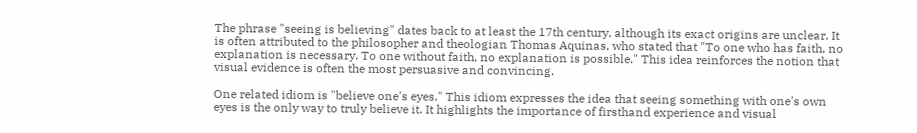The phrase "seeing is believing" dates back to at least the 17th century, although its exact origins are unclear. It is often attributed to the philosopher and theologian Thomas Aquinas, who stated that "To one who has faith, no explanation is necessary. To one without faith, no explanation is possible." This idea reinforces the notion that visual evidence is often the most persuasive and convincing.

One related idiom is "believe one's eyes." This idiom expresses the idea that seeing something with one's own eyes is the only way to truly believe it. It highlights the importance of firsthand experience and visual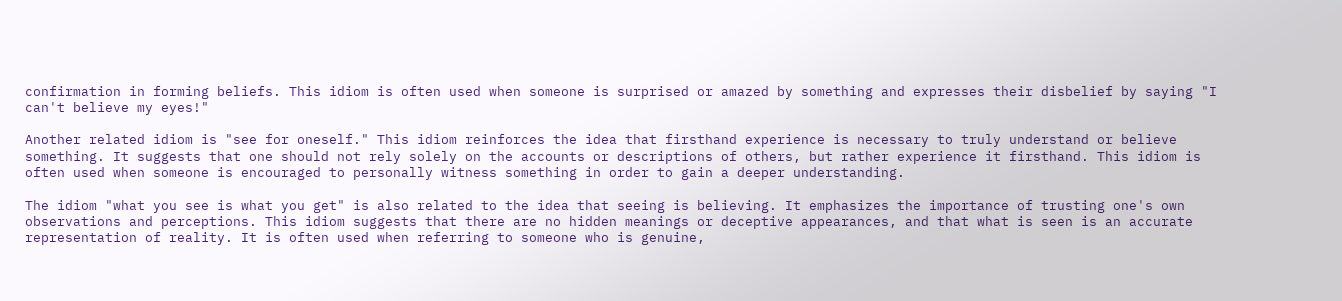confirmation in forming beliefs. This idiom is often used when someone is surprised or amazed by something and expresses their disbelief by saying "I can't believe my eyes!"

Another related idiom is "see for oneself." This idiom reinforces the idea that firsthand experience is necessary to truly understand or believe something. It suggests that one should not rely solely on the accounts or descriptions of others, but rather experience it firsthand. This idiom is often used when someone is encouraged to personally witness something in order to gain a deeper understanding.

The idiom "what you see is what you get" is also related to the idea that seeing is believing. It emphasizes the importance of trusting one's own observations and perceptions. This idiom suggests that there are no hidden meanings or deceptive appearances, and that what is seen is an accurate representation of reality. It is often used when referring to someone who is genuine,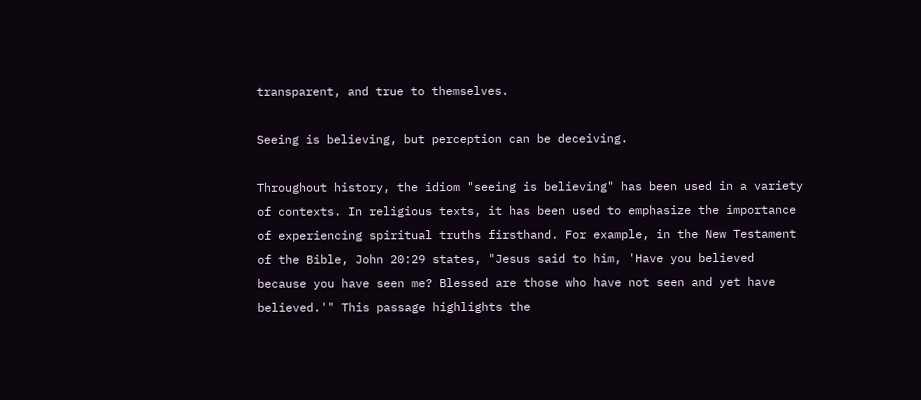transparent, and true to themselves.

Seeing is believing, but perception can be deceiving.

Throughout history, the idiom "seeing is believing" has been used in a variety of contexts. In religious texts, it has been used to emphasize the importance of experiencing spiritual truths firsthand. For example, in the New Testament of the Bible, John 20:29 states, "Jesus said to him, 'Have you believed because you have seen me? Blessed are those who have not seen and yet have believed.'" This passage highlights the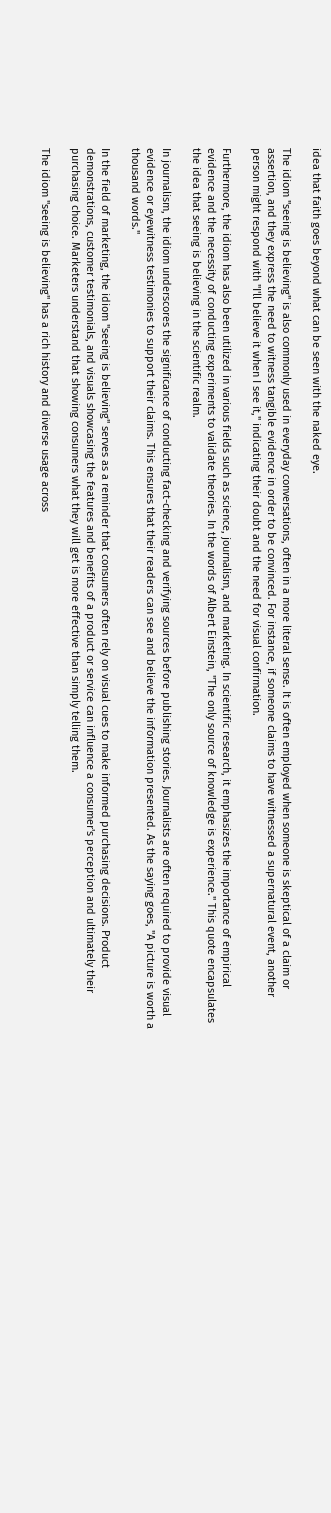idea that faith goes beyond what can be seen with the naked eye.

The idiom "seeing is believing" is also commonly used in everyday conversations, often in a more literal sense. It is often employed when someone is skeptical of a claim or assertion, and they express the need to witness tangible evidence in order to be convinced. For instance, if someone claims to have witnessed a supernatural event, another person might respond with "I'll believe it when I see it," indicating their doubt and the need for visual confirmation.

Furthermore, the idiom has also been utilized in various fields such as science, journalism, and marketing. In scientific research, it emphasizes the importance of empirical evidence and the necessity of conducting experiments to validate theories. In the words of Albert Einstein, "The only source of knowledge is experience." This quote encapsulates the idea that seeing is believing in the scientific realm.

In journalism, the idiom underscores the significance of conducting fact-checking and verifying sources before publishing stories. Journalists are often required to provide visual evidence or eyewitness testimonies to support their claims. This ensures that their readers can see and believe the information presented. As the saying goes, "A picture is worth a thousand words."

In the field of marketing, the idiom "seeing is believing" serves as a reminder that consumers often rely on visual cues to make informed purchasing decisions. Product demonstrations, customer testimonials, and visuals showcasing the features and benefits of a product or service can influence a consumer's perception and ultimately their purchasing choice. Marketers understand that showing consumers what they will get is more effective than simply telling them.

The idiom "seeing is believing" has a rich history and diverse usage across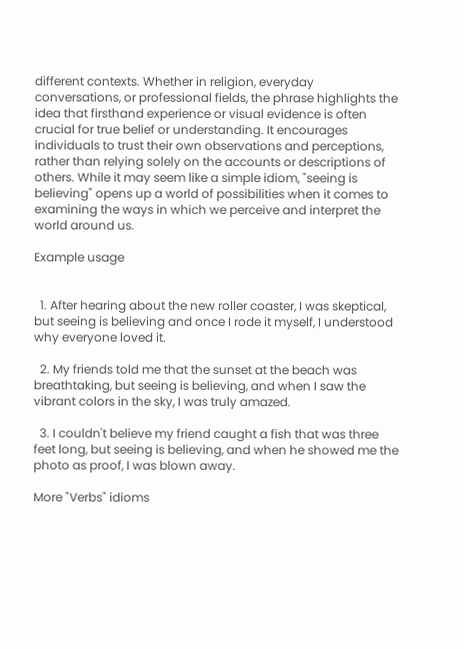different contexts. Whether in religion, everyday conversations, or professional fields, the phrase highlights the idea that firsthand experience or visual evidence is often crucial for true belief or understanding. It encourages individuals to trust their own observations and perceptions, rather than relying solely on the accounts or descriptions of others. While it may seem like a simple idiom, "seeing is believing" opens up a world of possibilities when it comes to examining the ways in which we perceive and interpret the world around us.

Example usage


  1. After hearing about the new roller coaster, I was skeptical, but seeing is believing and once I rode it myself, I understood why everyone loved it.

  2. My friends told me that the sunset at the beach was breathtaking, but seeing is believing, and when I saw the vibrant colors in the sky, I was truly amazed.

  3. I couldn't believe my friend caught a fish that was three feet long, but seeing is believing, and when he showed me the photo as proof, I was blown away.

More "Verbs" idioms